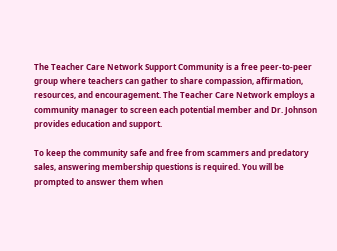The Teacher Care Network Support Community is a free peer-to-peer group where teachers can gather to share compassion, affirmation, resources, and encouragement. The Teacher Care Network employs a community manager to screen each potential member and Dr. Johnson provides education and support.

To keep the community safe and free from scammers and predatory sales, answering membership questions is required. You will be prompted to answer them when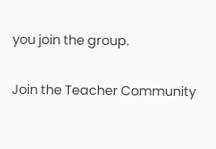you join the group.

Join the Teacher Community